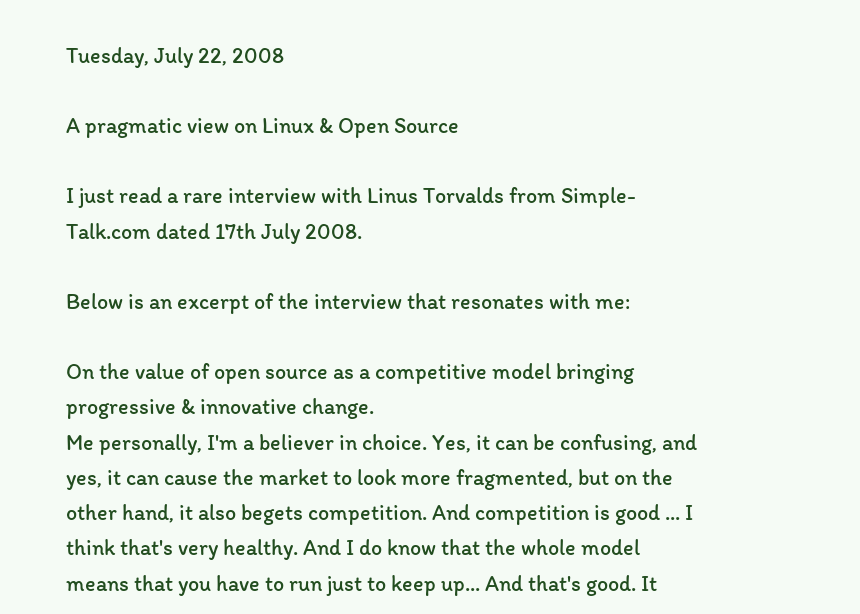Tuesday, July 22, 2008

A pragmatic view on Linux & Open Source

I just read a rare interview with Linus Torvalds from Simple-Talk.com dated 17th July 2008.

Below is an excerpt of the interview that resonates with me:

On the value of open source as a competitive model bringing progressive & innovative change.
Me personally, I'm a believer in choice. Yes, it can be confusing, and yes, it can cause the market to look more fragmented, but on the other hand, it also begets competition. And competition is good ... I think that's very healthy. And I do know that the whole model means that you have to run just to keep up... And that's good. It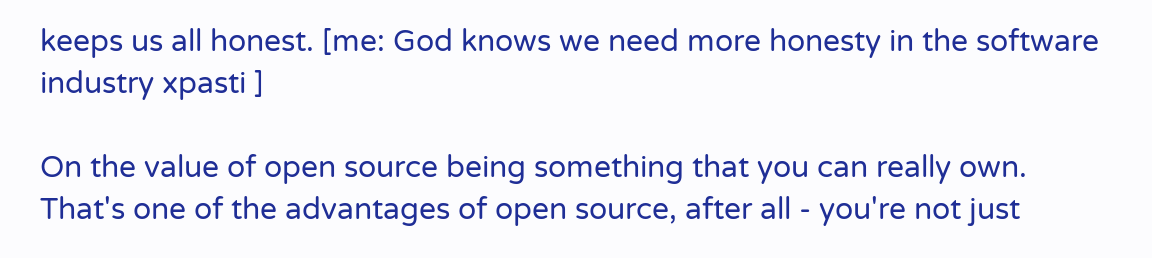keeps us all honest. [me: God knows we need more honesty in the software industry xpasti ]

On the value of open source being something that you can really own.
That's one of the advantages of open source, after all - you're not just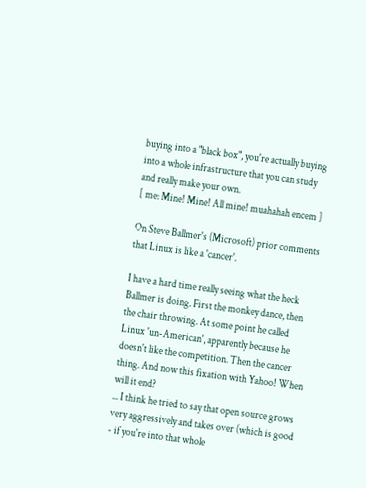buying into a "black box", you're actually buying into a whole infrastructure that you can study and really make your own.
[ me: Mine! Mine! All mine! muahahah encem ]

On Steve Ballmer's (Microsoft) prior comments that Linux is like a 'cancer'.

I have a hard time really seeing what the heck Ballmer is doing. First the monkey dance, then the chair throwing. At some point he called Linux 'un-American', apparently because he doesn't like the competition. Then the cancer thing. And now this fixation with Yahoo! When will it end?
... I think he tried to say that open source grows very aggressively and takes over (which is good - if you're into that whole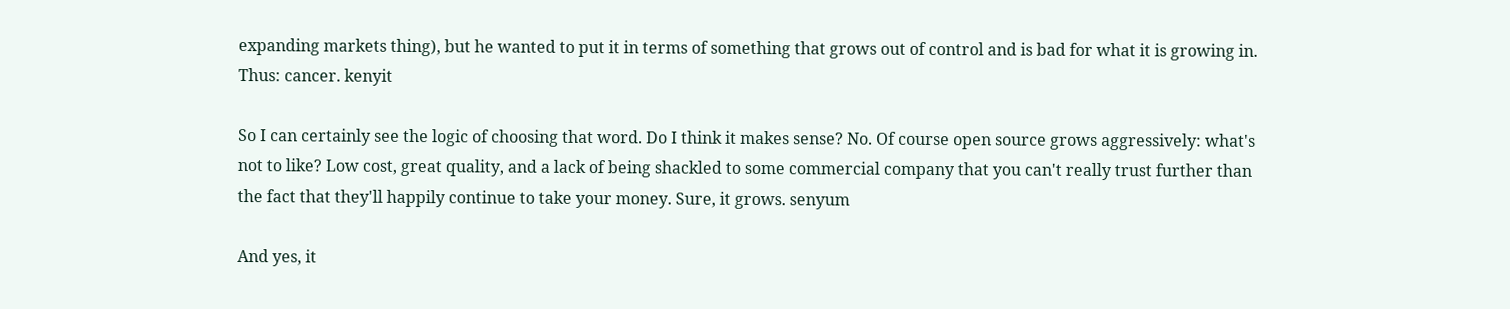expanding markets thing), but he wanted to put it in terms of something that grows out of control and is bad for what it is growing in. Thus: cancer. kenyit

So I can certainly see the logic of choosing that word. Do I think it makes sense? No. Of course open source grows aggressively: what's not to like? Low cost, great quality, and a lack of being shackled to some commercial company that you can't really trust further than the fact that they'll happily continue to take your money. Sure, it grows. senyum

And yes, it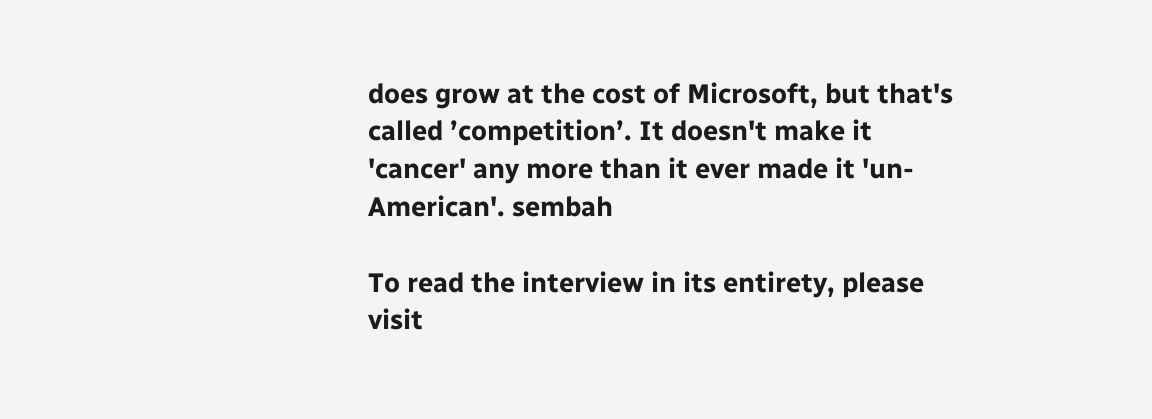does grow at the cost of Microsoft, but that's called ’competition’. It doesn't make it 'cancer' any more than it ever made it 'un-American'. sembah

To read the interview in its entirety, please visit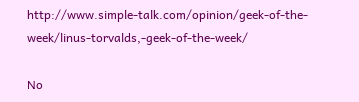http://www.simple-talk.com/opinion/geek-of-the-week/linus-torvalds,-geek-of-the-week/

No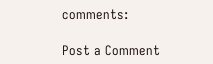comments:

Post a Comment